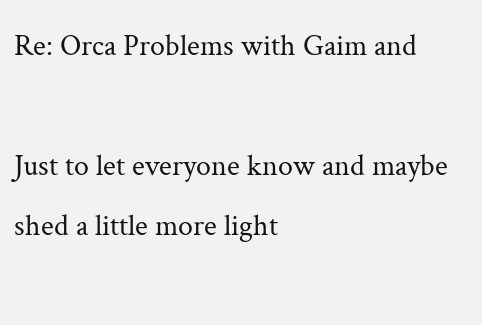Re: Orca Problems with Gaim and

Just to let everyone know and maybe shed a little more light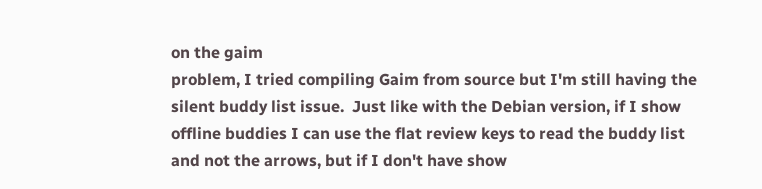on the gaim
problem, I tried compiling Gaim from source but I'm still having the
silent buddy list issue.  Just like with the Debian version, if I show
offline buddies I can use the flat review keys to read the buddy list
and not the arrows, but if I don't have show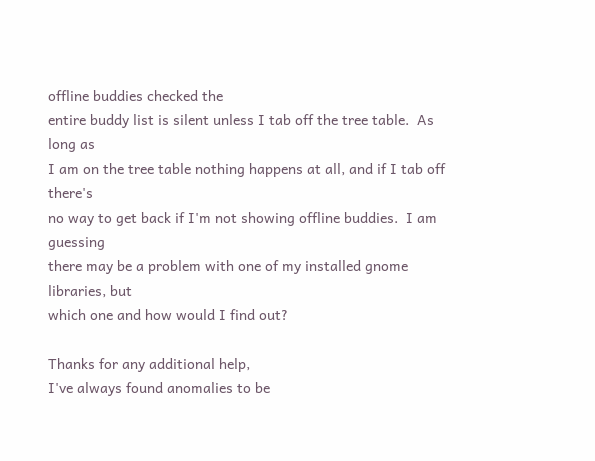offline buddies checked the
entire buddy list is silent unless I tab off the tree table.  As long as
I am on the tree table nothing happens at all, and if I tab off there's
no way to get back if I'm not showing offline buddies.  I am guessing
there may be a problem with one of my installed gnome libraries, but
which one and how would I find out?

Thanks for any additional help,
I've always found anomalies to be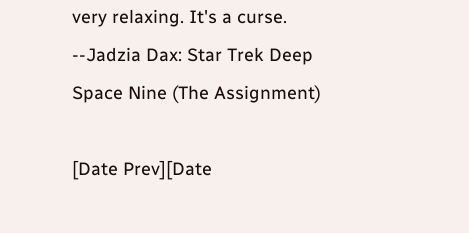very relaxing. It's a curse.
--Jadzia Dax: Star Trek Deep Space Nine (The Assignment)

[Date Prev][Date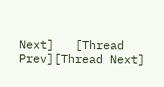Next]   [Thread Prev][Thread Next]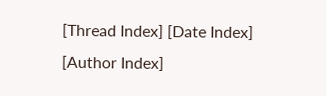[Thread Index] [Date Index] [Author Index]